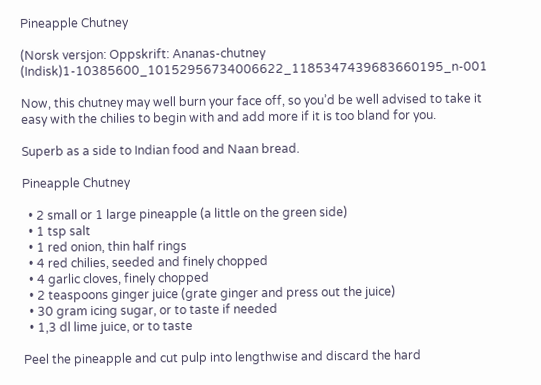Pineapple Chutney

(Norsk versjon: Oppskrift: Ananas-chutney (Indisk)1-10385600_10152956734006622_1185347439683660195_n-001

Now, this chutney may well burn your face off, so you’d be well advised to take it easy with the chilies to begin with and add more if it is too bland for you.

Superb as a side to Indian food and Naan bread.

Pineapple Chutney

  • 2 small or 1 large pineapple (a little on the green side)
  • 1 tsp salt
  • 1 red onion, thin half rings
  • 4 red chilies, seeded and finely chopped
  • 4 garlic cloves, finely chopped
  • 2 teaspoons ginger juice (grate ginger and press out the juice)
  • 30 gram icing sugar, or to taste if needed
  • 1,3 dl lime juice, or to taste

Peel the pineapple and cut pulp into lengthwise and discard the hard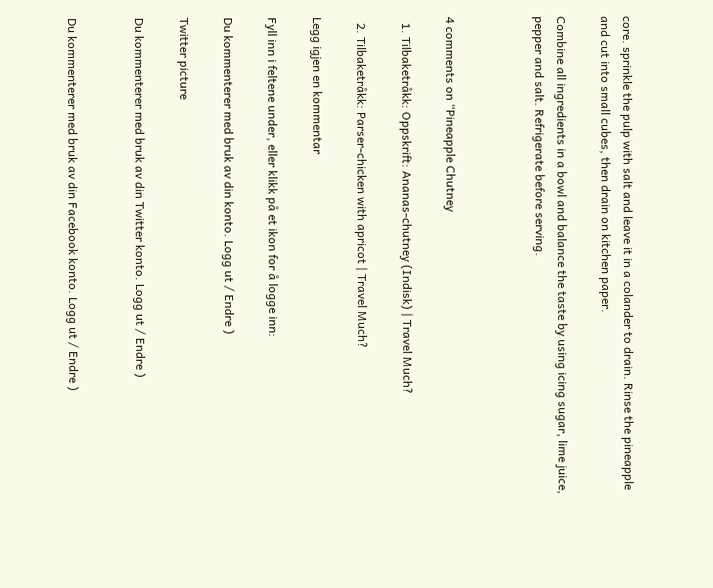core. sprinkle the pulp with salt and leave it in a colander to drain. Rinse the pineapple and cut into small cubes, then drain on kitchen paper.

Combine all ingredients in a bowl and balance the taste by using icing sugar, lime juice, pepper and salt. Refrigerate before serving.



4 comments on “Pineapple Chutney

  1. Tilbaketråkk: Oppskrift: Ananas-chutney (Indisk) | Travel Much?

  2. Tilbaketråkk: Parser-chicken with apricot | Travel Much?

Legg igjen en kommentar

Fyll inn i feltene under, eller klikk på et ikon for å logge inn:

Du kommenterer med bruk av din konto. Logg ut / Endre )

Twitter picture

Du kommenterer med bruk av din Twitter konto. Logg ut / Endre )


Du kommenterer med bruk av din Facebook konto. Logg ut / Endre )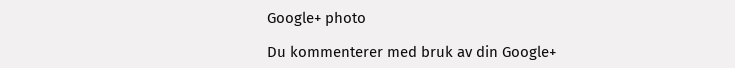Google+ photo

Du kommenterer med bruk av din Google+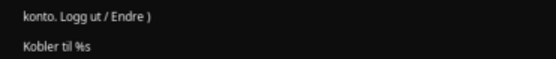konto. Logg ut / Endre )

Kobler til %s